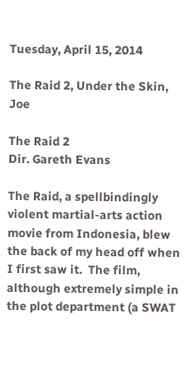Tuesday, April 15, 2014

The Raid 2, Under the Skin, Joe

The Raid 2
Dir. Gareth Evans

The Raid, a spellbindingly violent martial-arts action movie from Indonesia, blew the back of my head off when I first saw it.  The film, although extremely simple in the plot department (a SWAT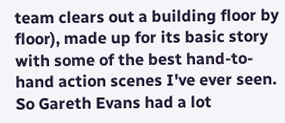team clears out a building floor by floor), made up for its basic story with some of the best hand-to-hand action scenes I've ever seen.  So Gareth Evans had a lot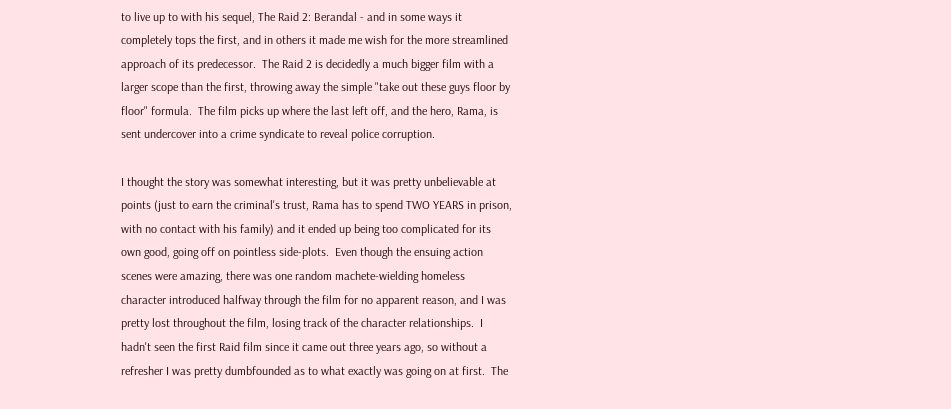to live up to with his sequel, The Raid 2: Berandal - and in some ways it completely tops the first, and in others it made me wish for the more streamlined approach of its predecessor.  The Raid 2 is decidedly a much bigger film with a larger scope than the first, throwing away the simple "take out these guys floor by floor" formula.  The film picks up where the last left off, and the hero, Rama, is sent undercover into a crime syndicate to reveal police corruption.

I thought the story was somewhat interesting, but it was pretty unbelievable at points (just to earn the criminal's trust, Rama has to spend TWO YEARS in prison, with no contact with his family) and it ended up being too complicated for its own good, going off on pointless side-plots.  Even though the ensuing action scenes were amazing, there was one random machete-wielding homeless character introduced halfway through the film for no apparent reason, and I was pretty lost throughout the film, losing track of the character relationships.  I hadn't seen the first Raid film since it came out three years ago, so without a refresher I was pretty dumbfounded as to what exactly was going on at first.  The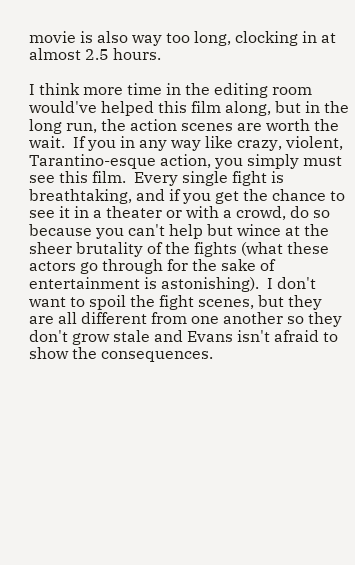movie is also way too long, clocking in at almost 2.5 hours.

I think more time in the editing room would've helped this film along, but in the long run, the action scenes are worth the wait.  If you in any way like crazy, violent, Tarantino-esque action, you simply must see this film.  Every single fight is breathtaking, and if you get the chance to see it in a theater or with a crowd, do so because you can't help but wince at the sheer brutality of the fights (what these actors go through for the sake of entertainment is astonishing).  I don't want to spoil the fight scenes, but they are all different from one another so they don't grow stale and Evans isn't afraid to show the consequences.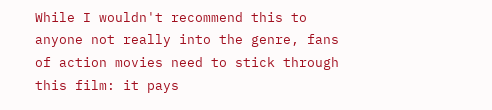While I wouldn't recommend this to anyone not really into the genre, fans of action movies need to stick through this film: it pays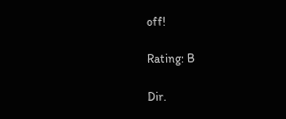off!

Rating: B

Dir.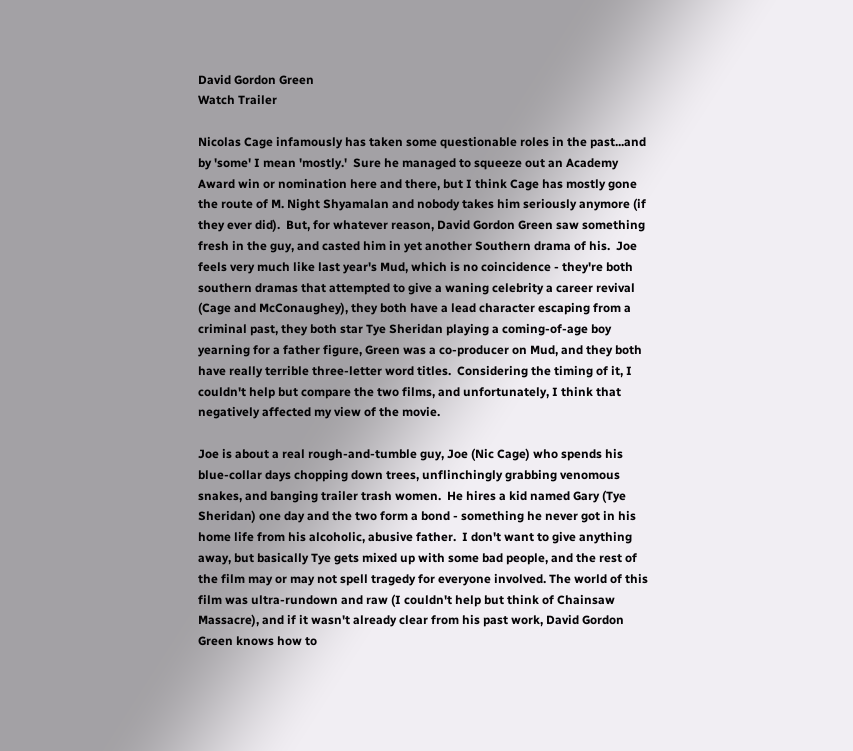David Gordon Green
Watch Trailer

Nicolas Cage infamously has taken some questionable roles in the past...and by 'some' I mean 'mostly.'  Sure he managed to squeeze out an Academy Award win or nomination here and there, but I think Cage has mostly gone the route of M. Night Shyamalan and nobody takes him seriously anymore (if they ever did).  But, for whatever reason, David Gordon Green saw something fresh in the guy, and casted him in yet another Southern drama of his.  Joe feels very much like last year's Mud, which is no coincidence - they're both southern dramas that attempted to give a waning celebrity a career revival (Cage and McConaughey), they both have a lead character escaping from a criminal past, they both star Tye Sheridan playing a coming-of-age boy yearning for a father figure, Green was a co-producer on Mud, and they both have really terrible three-letter word titles.  Considering the timing of it, I couldn't help but compare the two films, and unfortunately, I think that negatively affected my view of the movie.

Joe is about a real rough-and-tumble guy, Joe (Nic Cage) who spends his blue-collar days chopping down trees, unflinchingly grabbing venomous snakes, and banging trailer trash women.  He hires a kid named Gary (Tye Sheridan) one day and the two form a bond - something he never got in his home life from his alcoholic, abusive father.  I don't want to give anything away, but basically Tye gets mixed up with some bad people, and the rest of the film may or may not spell tragedy for everyone involved. The world of this film was ultra-rundown and raw (I couldn't help but think of Chainsaw Massacre), and if it wasn't already clear from his past work, David Gordon Green knows how to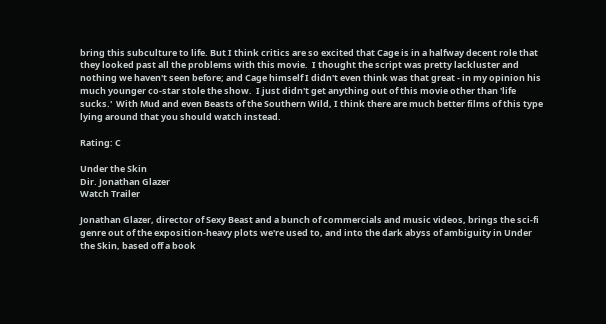bring this subculture to life. But I think critics are so excited that Cage is in a halfway decent role that they looked past all the problems with this movie.  I thought the script was pretty lackluster and nothing we haven't seen before; and Cage himself I didn't even think was that great - in my opinion his much younger co-star stole the show.  I just didn't get anything out of this movie other than 'life sucks.'  With Mud and even Beasts of the Southern Wild, I think there are much better films of this type lying around that you should watch instead.

Rating: C

Under the Skin
Dir. Jonathan Glazer
Watch Trailer

Jonathan Glazer, director of Sexy Beast and a bunch of commercials and music videos, brings the sci-fi genre out of the exposition-heavy plots we're used to, and into the dark abyss of ambiguity in Under the Skin, based off a book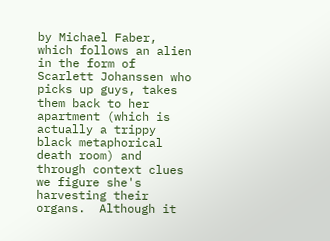by Michael Faber, which follows an alien in the form of Scarlett Johanssen who picks up guys, takes them back to her apartment (which is actually a trippy black metaphorical death room) and through context clues we figure she's harvesting their organs.  Although it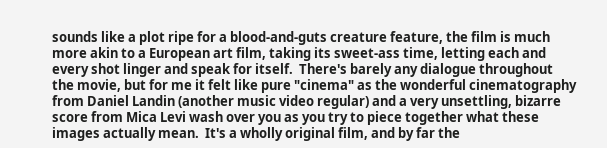sounds like a plot ripe for a blood-and-guts creature feature, the film is much more akin to a European art film, taking its sweet-ass time, letting each and every shot linger and speak for itself.  There's barely any dialogue throughout the movie, but for me it felt like pure "cinema" as the wonderful cinematography from Daniel Landin (another music video regular) and a very unsettling, bizarre score from Mica Levi wash over you as you try to piece together what these images actually mean.  It's a wholly original film, and by far the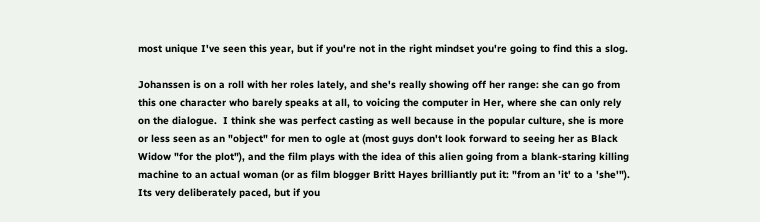most unique I've seen this year, but if you're not in the right mindset you're going to find this a slog.

Johanssen is on a roll with her roles lately, and she's really showing off her range: she can go from this one character who barely speaks at all, to voicing the computer in Her, where she can only rely on the dialogue.  I think she was perfect casting as well because in the popular culture, she is more or less seen as an "object" for men to ogle at (most guys don't look forward to seeing her as Black Widow "for the plot"), and the film plays with the idea of this alien going from a blank-staring killing machine to an actual woman (or as film blogger Britt Hayes brilliantly put it: "from an 'it' to a 'she'").  Its very deliberately paced, but if you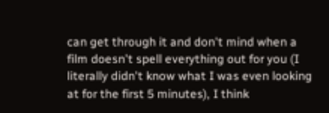can get through it and don't mind when a film doesn't spell everything out for you (I literally didn't know what I was even looking at for the first 5 minutes), I think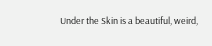Under the Skin is a beautiful, weird,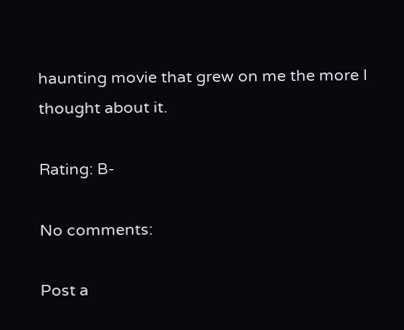haunting movie that grew on me the more I thought about it.

Rating: B-

No comments:

Post a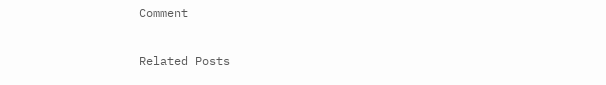Comment

Related Posts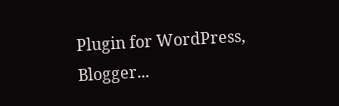Plugin for WordPress, Blogger...